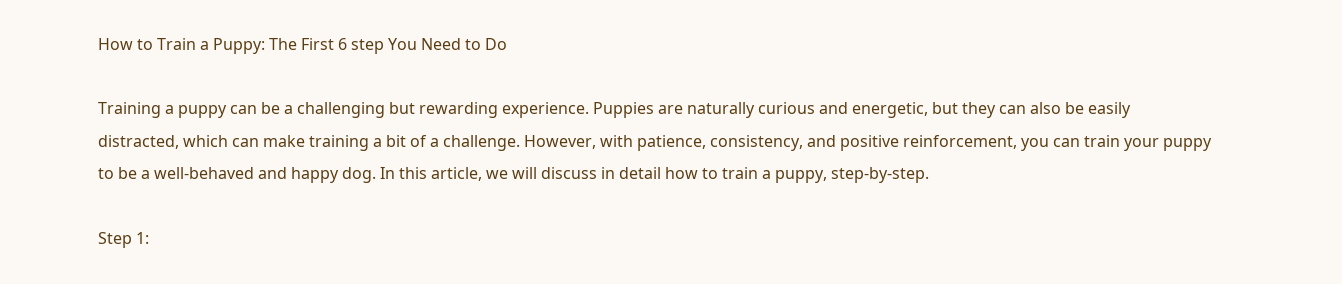How to Train a Puppy: The First 6 step You Need to Do

Training a puppy can be a challenging but rewarding experience. Puppies are naturally curious and energetic, but they can also be easily distracted, which can make training a bit of a challenge. However, with patience, consistency, and positive reinforcement, you can train your puppy to be a well-behaved and happy dog. In this article, we will discuss in detail how to train a puppy, step-by-step.

Step 1: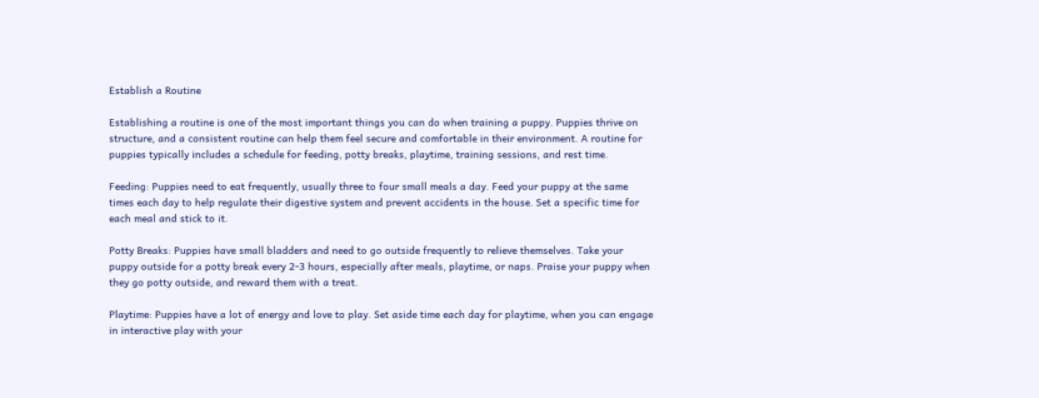Establish a Routine

Establishing a routine is one of the most important things you can do when training a puppy. Puppies thrive on structure, and a consistent routine can help them feel secure and comfortable in their environment. A routine for puppies typically includes a schedule for feeding, potty breaks, playtime, training sessions, and rest time.

Feeding: Puppies need to eat frequently, usually three to four small meals a day. Feed your puppy at the same times each day to help regulate their digestive system and prevent accidents in the house. Set a specific time for each meal and stick to it.

Potty Breaks: Puppies have small bladders and need to go outside frequently to relieve themselves. Take your puppy outside for a potty break every 2-3 hours, especially after meals, playtime, or naps. Praise your puppy when they go potty outside, and reward them with a treat.

Playtime: Puppies have a lot of energy and love to play. Set aside time each day for playtime, when you can engage in interactive play with your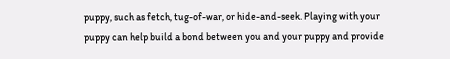puppy, such as fetch, tug-of-war, or hide-and-seek. Playing with your puppy can help build a bond between you and your puppy and provide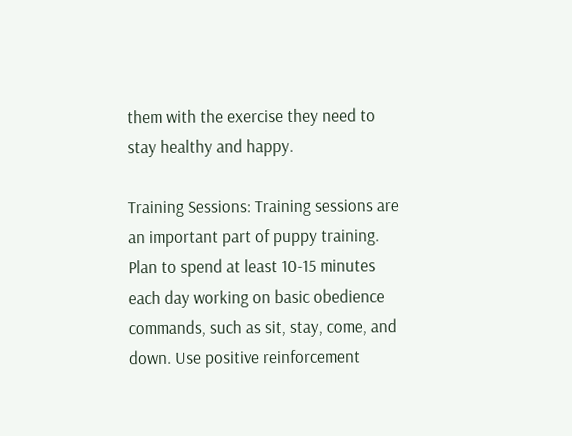them with the exercise they need to stay healthy and happy.

Training Sessions: Training sessions are an important part of puppy training. Plan to spend at least 10-15 minutes each day working on basic obedience commands, such as sit, stay, come, and down. Use positive reinforcement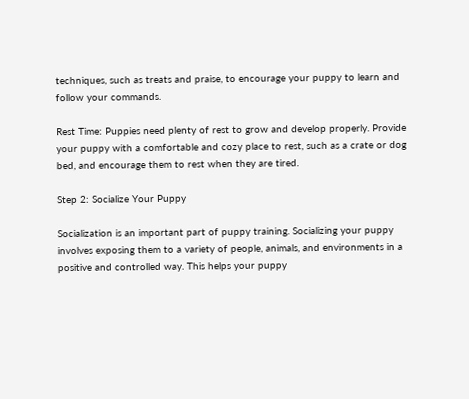techniques, such as treats and praise, to encourage your puppy to learn and follow your commands.

Rest Time: Puppies need plenty of rest to grow and develop properly. Provide your puppy with a comfortable and cozy place to rest, such as a crate or dog bed, and encourage them to rest when they are tired.

Step 2: Socialize Your Puppy

Socialization is an important part of puppy training. Socializing your puppy involves exposing them to a variety of people, animals, and environments in a positive and controlled way. This helps your puppy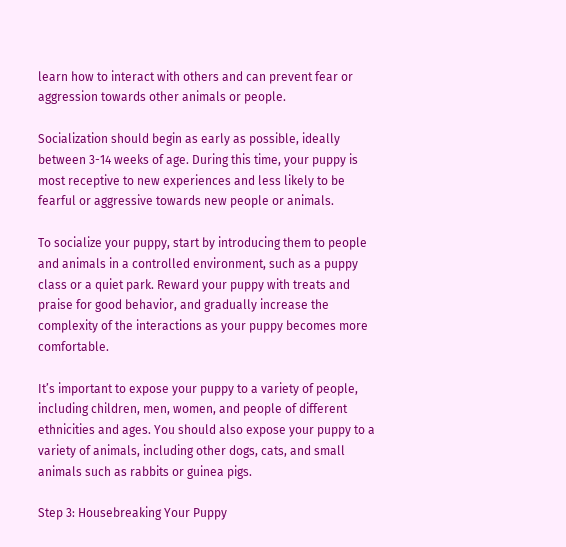learn how to interact with others and can prevent fear or aggression towards other animals or people.

Socialization should begin as early as possible, ideally between 3-14 weeks of age. During this time, your puppy is most receptive to new experiences and less likely to be fearful or aggressive towards new people or animals.

To socialize your puppy, start by introducing them to people and animals in a controlled environment, such as a puppy class or a quiet park. Reward your puppy with treats and praise for good behavior, and gradually increase the complexity of the interactions as your puppy becomes more comfortable.

It’s important to expose your puppy to a variety of people, including children, men, women, and people of different ethnicities and ages. You should also expose your puppy to a variety of animals, including other dogs, cats, and small animals such as rabbits or guinea pigs.

Step 3: Housebreaking Your Puppy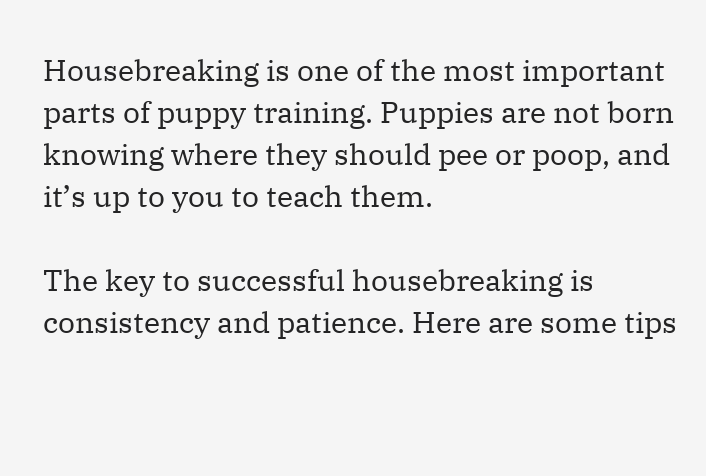Housebreaking is one of the most important parts of puppy training. Puppies are not born knowing where they should pee or poop, and it’s up to you to teach them.

The key to successful housebreaking is consistency and patience. Here are some tips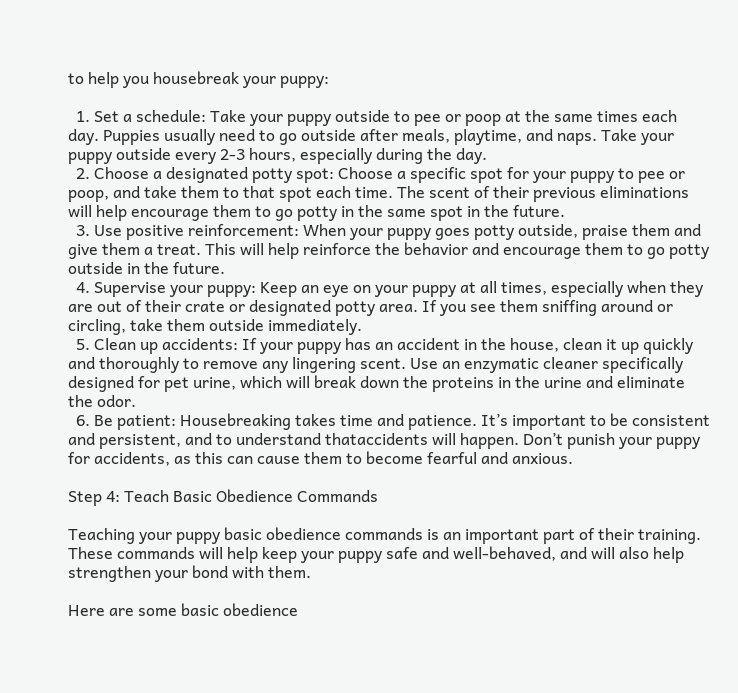to help you housebreak your puppy:

  1. Set a schedule: Take your puppy outside to pee or poop at the same times each day. Puppies usually need to go outside after meals, playtime, and naps. Take your puppy outside every 2-3 hours, especially during the day.
  2. Choose a designated potty spot: Choose a specific spot for your puppy to pee or poop, and take them to that spot each time. The scent of their previous eliminations will help encourage them to go potty in the same spot in the future.
  3. Use positive reinforcement: When your puppy goes potty outside, praise them and give them a treat. This will help reinforce the behavior and encourage them to go potty outside in the future.
  4. Supervise your puppy: Keep an eye on your puppy at all times, especially when they are out of their crate or designated potty area. If you see them sniffing around or circling, take them outside immediately.
  5. Clean up accidents: If your puppy has an accident in the house, clean it up quickly and thoroughly to remove any lingering scent. Use an enzymatic cleaner specifically designed for pet urine, which will break down the proteins in the urine and eliminate the odor.
  6. Be patient: Housebreaking takes time and patience. It’s important to be consistent and persistent, and to understand thataccidents will happen. Don’t punish your puppy for accidents, as this can cause them to become fearful and anxious.

Step 4: Teach Basic Obedience Commands

Teaching your puppy basic obedience commands is an important part of their training. These commands will help keep your puppy safe and well-behaved, and will also help strengthen your bond with them.

Here are some basic obedience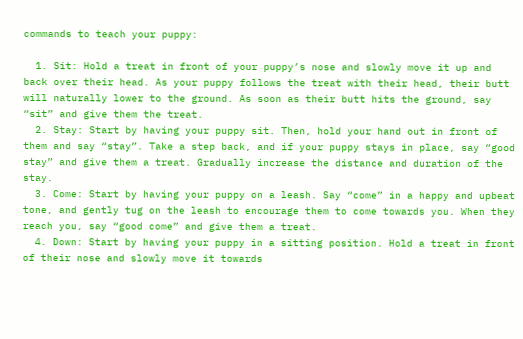commands to teach your puppy:

  1. Sit: Hold a treat in front of your puppy’s nose and slowly move it up and back over their head. As your puppy follows the treat with their head, their butt will naturally lower to the ground. As soon as their butt hits the ground, say “sit” and give them the treat.
  2. Stay: Start by having your puppy sit. Then, hold your hand out in front of them and say “stay”. Take a step back, and if your puppy stays in place, say “good stay” and give them a treat. Gradually increase the distance and duration of the stay.
  3. Come: Start by having your puppy on a leash. Say “come” in a happy and upbeat tone, and gently tug on the leash to encourage them to come towards you. When they reach you, say “good come” and give them a treat.
  4. Down: Start by having your puppy in a sitting position. Hold a treat in front of their nose and slowly move it towards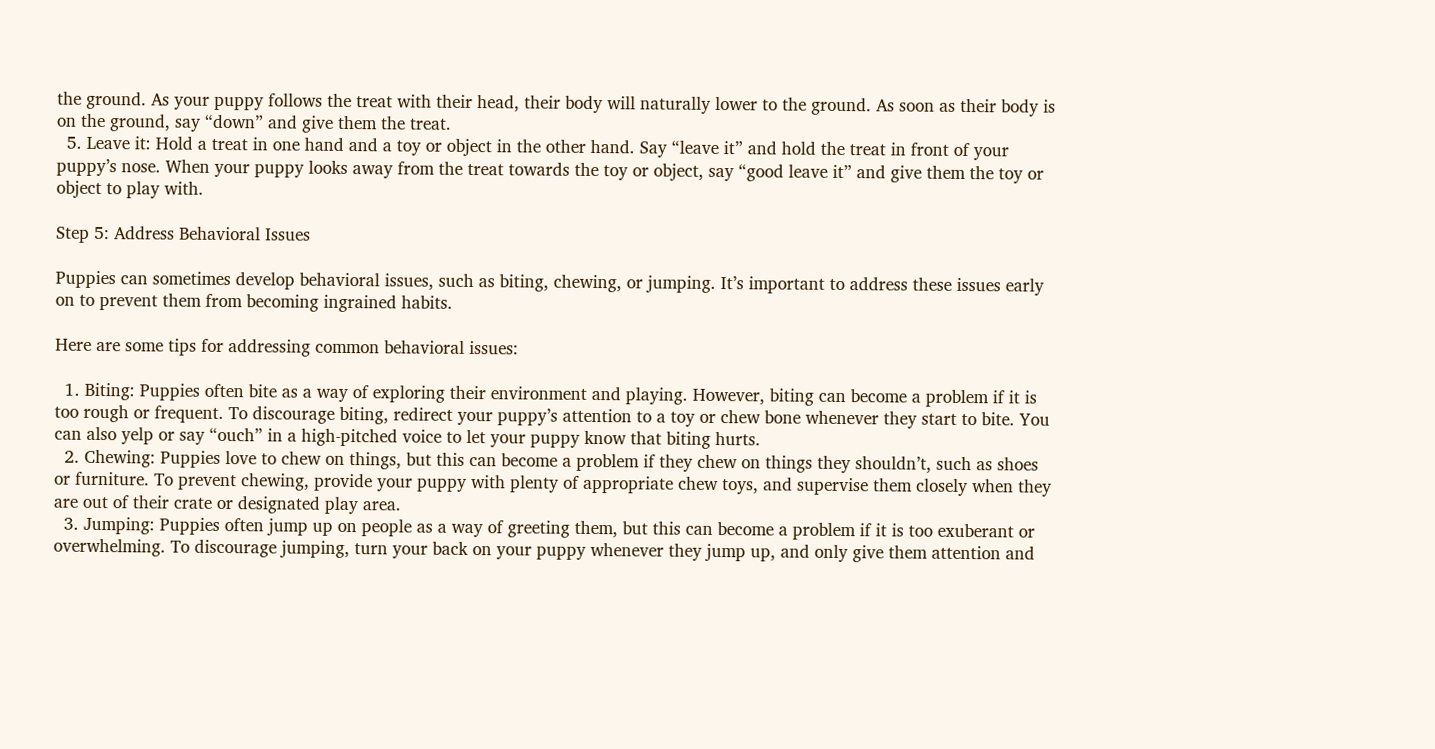the ground. As your puppy follows the treat with their head, their body will naturally lower to the ground. As soon as their body is on the ground, say “down” and give them the treat.
  5. Leave it: Hold a treat in one hand and a toy or object in the other hand. Say “leave it” and hold the treat in front of your puppy’s nose. When your puppy looks away from the treat towards the toy or object, say “good leave it” and give them the toy or object to play with.

Step 5: Address Behavioral Issues

Puppies can sometimes develop behavioral issues, such as biting, chewing, or jumping. It’s important to address these issues early on to prevent them from becoming ingrained habits.

Here are some tips for addressing common behavioral issues:

  1. Biting: Puppies often bite as a way of exploring their environment and playing. However, biting can become a problem if it is too rough or frequent. To discourage biting, redirect your puppy’s attention to a toy or chew bone whenever they start to bite. You can also yelp or say “ouch” in a high-pitched voice to let your puppy know that biting hurts.
  2. Chewing: Puppies love to chew on things, but this can become a problem if they chew on things they shouldn’t, such as shoes or furniture. To prevent chewing, provide your puppy with plenty of appropriate chew toys, and supervise them closely when they are out of their crate or designated play area.
  3. Jumping: Puppies often jump up on people as a way of greeting them, but this can become a problem if it is too exuberant or overwhelming. To discourage jumping, turn your back on your puppy whenever they jump up, and only give them attention and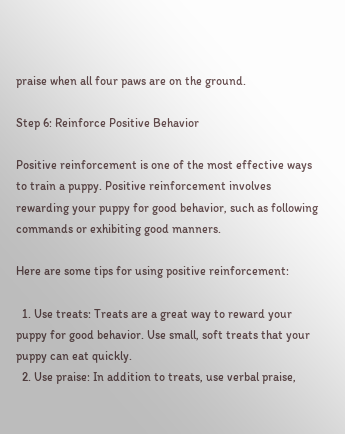praise when all four paws are on the ground.

Step 6: Reinforce Positive Behavior

Positive reinforcement is one of the most effective ways to train a puppy. Positive reinforcement involves rewarding your puppy for good behavior, such as following commands or exhibiting good manners.

Here are some tips for using positive reinforcement:

  1. Use treats: Treats are a great way to reward your puppy for good behavior. Use small, soft treats that your puppy can eat quickly.
  2. Use praise: In addition to treats, use verbal praise,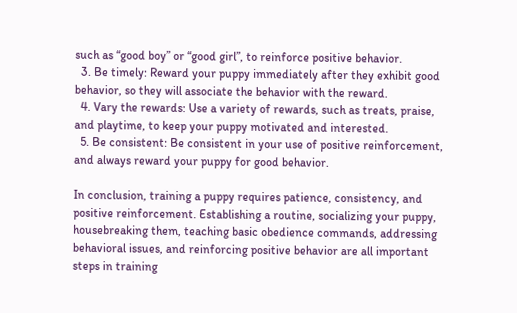such as “good boy” or “good girl”, to reinforce positive behavior.
  3. Be timely: Reward your puppy immediately after they exhibit good behavior, so they will associate the behavior with the reward.
  4. Vary the rewards: Use a variety of rewards, such as treats, praise, and playtime, to keep your puppy motivated and interested.
  5. Be consistent: Be consistent in your use of positive reinforcement, and always reward your puppy for good behavior.

In conclusion, training a puppy requires patience, consistency, and positive reinforcement. Establishing a routine, socializing your puppy, housebreaking them, teaching basic obedience commands, addressing behavioral issues, and reinforcing positive behavior are all important steps in training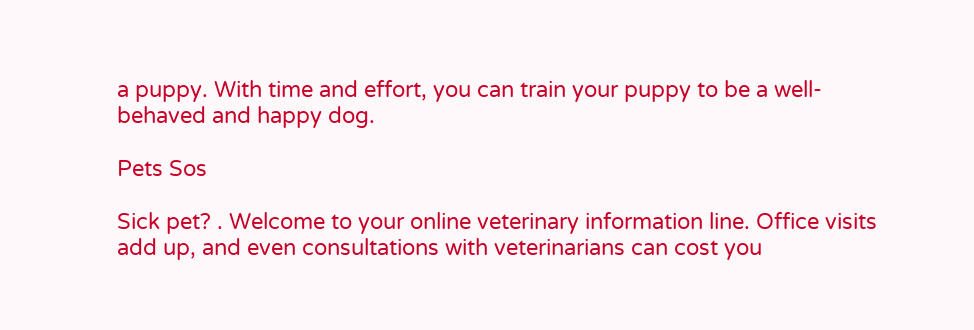a puppy. With time and effort, you can train your puppy to be a well-behaved and happy dog.

Pets Sos

Sick pet? . Welcome to your online veterinary information line. Office visits add up, and even consultations with veterinarians can cost you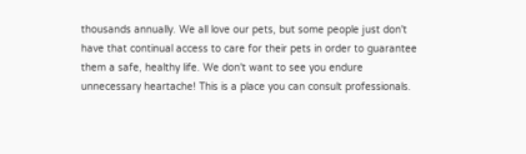thousands annually. We all love our pets, but some people just don't have that continual access to care for their pets in order to guarantee them a safe, healthy life. We don't want to see you endure unnecessary heartache! This is a place you can consult professionals.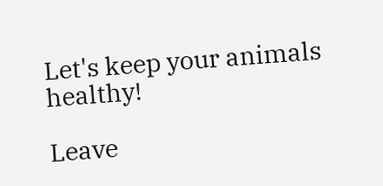Let's keep your animals healthy!

Leave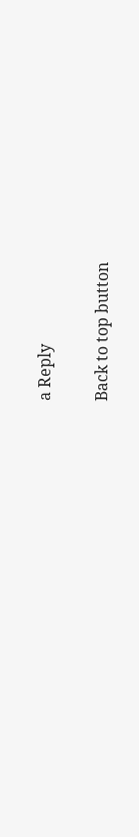a Reply

Back to top button